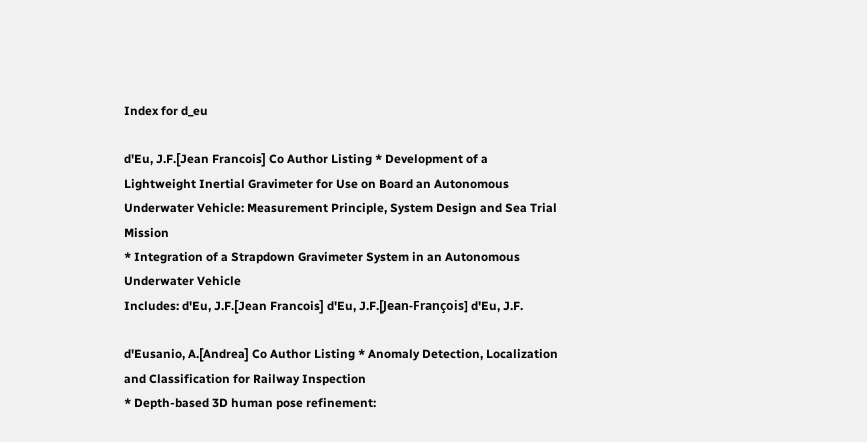Index for d_eu

d'Eu, J.F.[Jean Francois] Co Author Listing * Development of a Lightweight Inertial Gravimeter for Use on Board an Autonomous Underwater Vehicle: Measurement Principle, System Design and Sea Trial Mission
* Integration of a Strapdown Gravimeter System in an Autonomous Underwater Vehicle
Includes: d'Eu, J.F.[Jean Francois] d'Eu, J.F.[Jean-François] d'Eu, J.F.

d'Eusanio, A.[Andrea] Co Author Listing * Anomaly Detection, Localization and Classification for Railway Inspection
* Depth-based 3D human pose refinement: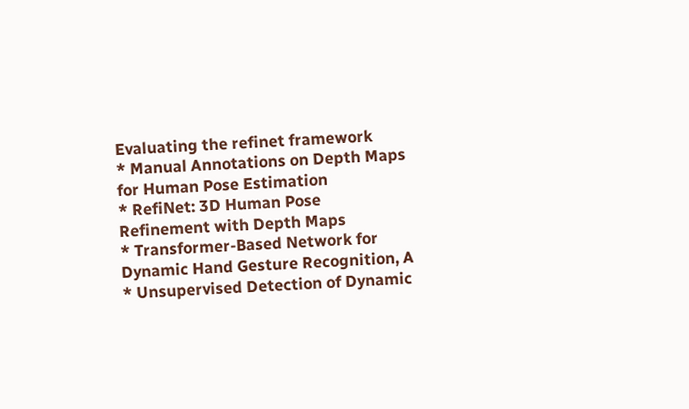Evaluating the refinet framework
* Manual Annotations on Depth Maps for Human Pose Estimation
* RefiNet: 3D Human Pose Refinement with Depth Maps
* Transformer-Based Network for Dynamic Hand Gesture Recognition, A
* Unsupervised Detection of Dynamic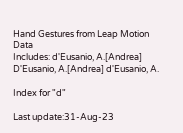Hand Gestures from Leap Motion Data
Includes: d'Eusanio, A.[Andrea] D'Eusanio, A.[Andrea] d'Eusanio, A.

Index for "d"

Last update:31-Aug-23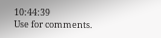10:44:39
Use for comments.